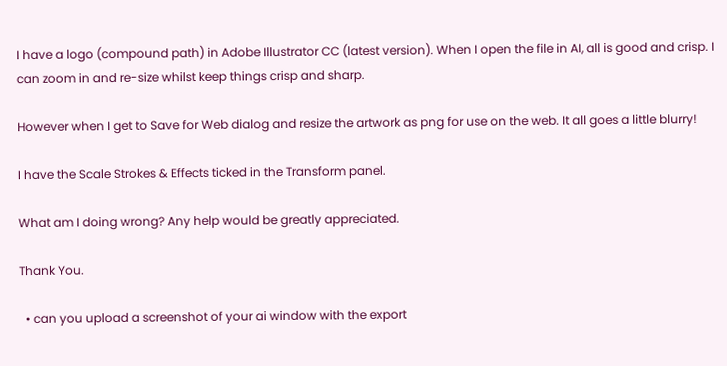I have a logo (compound path) in Adobe Illustrator CC (latest version). When I open the file in AI, all is good and crisp. I can zoom in and re-size whilst keep things crisp and sharp.

However when I get to Save for Web dialog and resize the artwork as png for use on the web. It all goes a little blurry!

I have the Scale Strokes & Effects ticked in the Transform panel.

What am I doing wrong? Any help would be greatly appreciated.

Thank You.

  • can you upload a screenshot of your ai window with the export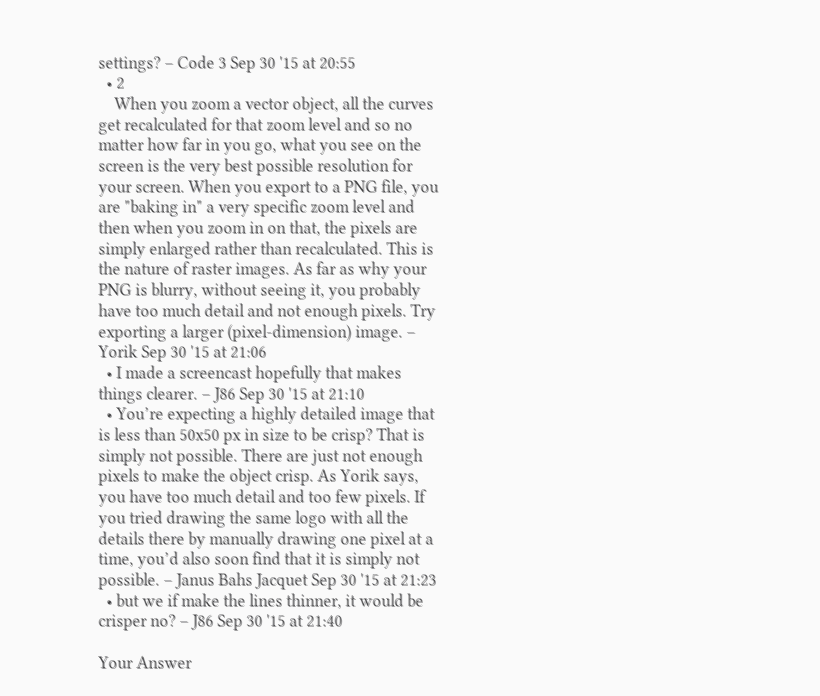settings? – Code 3 Sep 30 '15 at 20:55
  • 2
    When you zoom a vector object, all the curves get recalculated for that zoom level and so no matter how far in you go, what you see on the screen is the very best possible resolution for your screen. When you export to a PNG file, you are "baking in" a very specific zoom level and then when you zoom in on that, the pixels are simply enlarged rather than recalculated. This is the nature of raster images. As far as why your PNG is blurry, without seeing it, you probably have too much detail and not enough pixels. Try exporting a larger (pixel-dimension) image. – Yorik Sep 30 '15 at 21:06
  • I made a screencast hopefully that makes things clearer. – J86 Sep 30 '15 at 21:10
  • You’re expecting a highly detailed image that is less than 50x50 px in size to be crisp? That is simply not possible. There are just not enough pixels to make the object crisp. As Yorik says, you have too much detail and too few pixels. If you tried drawing the same logo with all the details there by manually drawing one pixel at a time, you’d also soon find that it is simply not possible. – Janus Bahs Jacquet Sep 30 '15 at 21:23
  • but we if make the lines thinner, it would be crisper no? – J86 Sep 30 '15 at 21:40

Your Answer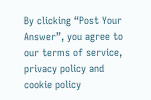By clicking “Post Your Answer”, you agree to our terms of service, privacy policy and cookie policy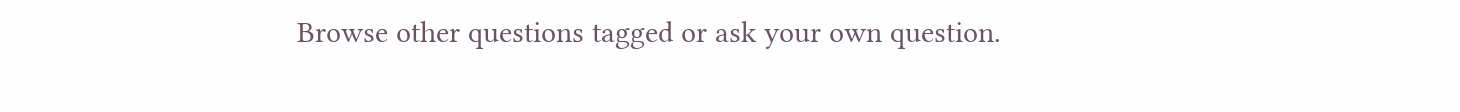Browse other questions tagged or ask your own question.